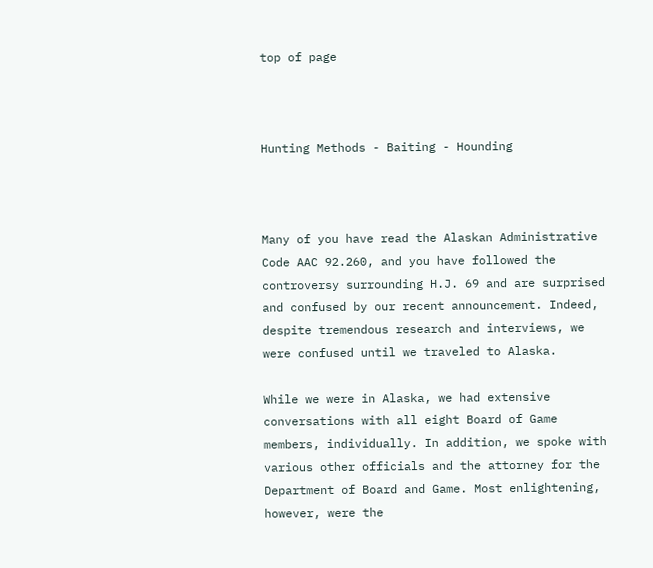top of page



Hunting Methods - Baiting - Hounding



Many of you have read the Alaskan Administrative Code AAC 92.260, and you have followed the controversy surrounding H.J. 69 and are surprised and confused by our recent announcement. Indeed, despite tremendous research and interviews, we were confused until we traveled to Alaska.

While we were in Alaska, we had extensive conversations with all eight Board of Game members, individually. In addition, we spoke with various other officials and the attorney for the Department of Board and Game. Most enlightening, however, were the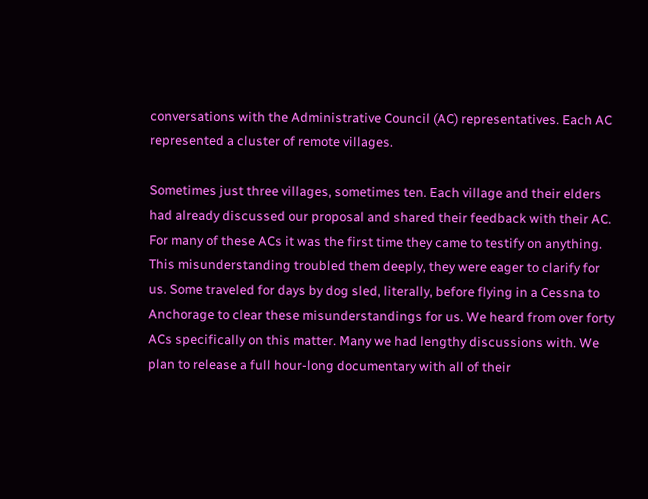conversations with the Administrative Council (AC) representatives. Each AC represented a cluster of remote villages.

Sometimes just three villages, sometimes ten. Each village and their elders had already discussed our proposal and shared their feedback with their AC. For many of these ACs it was the first time they came to testify on anything. This misunderstanding troubled them deeply, they were eager to clarify for us. Some traveled for days by dog sled, literally, before flying in a Cessna to Anchorage to clear these misunderstandings for us. We heard from over forty ACs specifically on this matter. Many we had lengthy discussions with. We plan to release a full hour-long documentary with all of their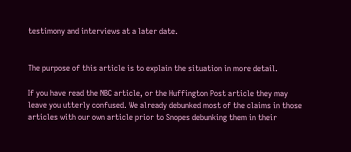testimony and interviews at a later date.


The purpose of this article is to explain the situation in more detail.

If you have read the NBC article, or the Huffington Post article they may leave you utterly confused. We already debunked most of the claims in those articles with our own article prior to Snopes debunking them in their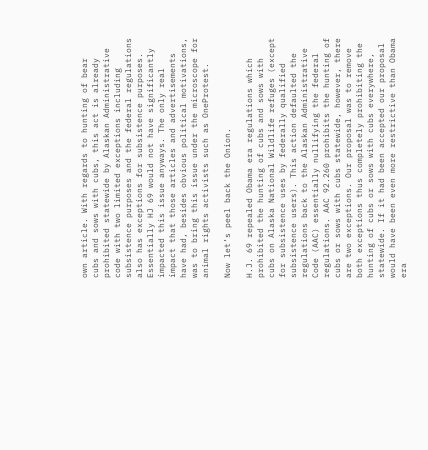own article. With regards to hunting of bear cubs and sows with cubs, this act is already prohibited statewide by Alaskan Administrative code with two limited exceptions including subsistence purposes and the federal regulations also has exceptions for subsistence purposes. Essentially HJ 69 would not have significantly impacted this issue anyways. The only real impact that those articles and advertisements have had, besides obvious political motivations, was to bring this issue under the microscope for animal rights activists such as OneProtest.

Now let’s peel back the Onion.

H.J. 69 repealed Obama era regulations which prohibited the hunting of cubs and sows with cubs on Alaska National Wildlife refuges (except for subsistence uses by federally qualified subsistence users). This action defaulted the regulations back to the Alaskan Administrative Code (AAC) essentially nullifying the federal regulations. AAC 92.260 prohibits the hunting of cubs or sows with cubs statewide, however, there are two exceptions. Our proposal was to remove both exceptions thus completely prohibiting the hunting of cubs or sows with cubs everywhere, statewide. If it had been accepted our proposal would have been even more restrictive than Obama era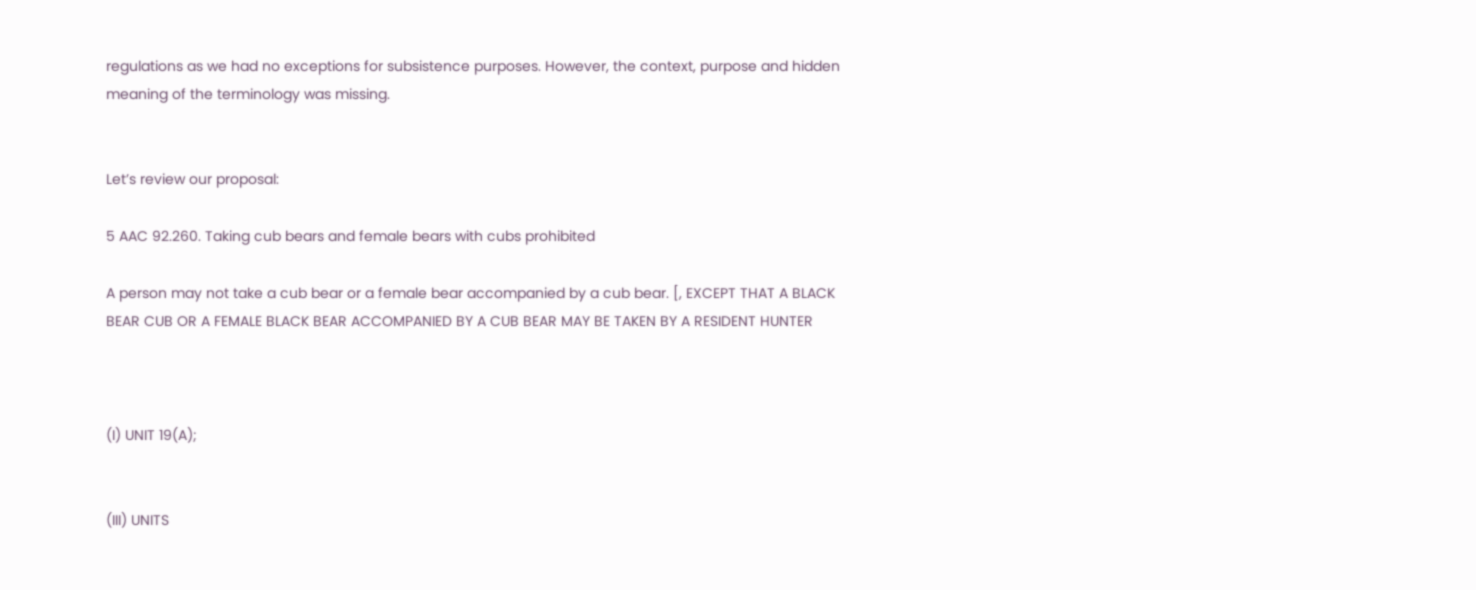regulations as we had no exceptions for subsistence purposes. However, the context, purpose and hidden meaning of the terminology was missing.


Let’s review our proposal:

5 AAC 92.260. Taking cub bears and female bears with cubs prohibited

A person may not take a cub bear or a female bear accompanied by a cub bear. [, EXCEPT THAT A BLACK BEAR CUB OR A FEMALE BLACK BEAR ACCOMPANIED BY A CUB BEAR MAY BE TAKEN BY A RESIDENT HUNTER



(I) UNIT 19(A);


(III) UNITS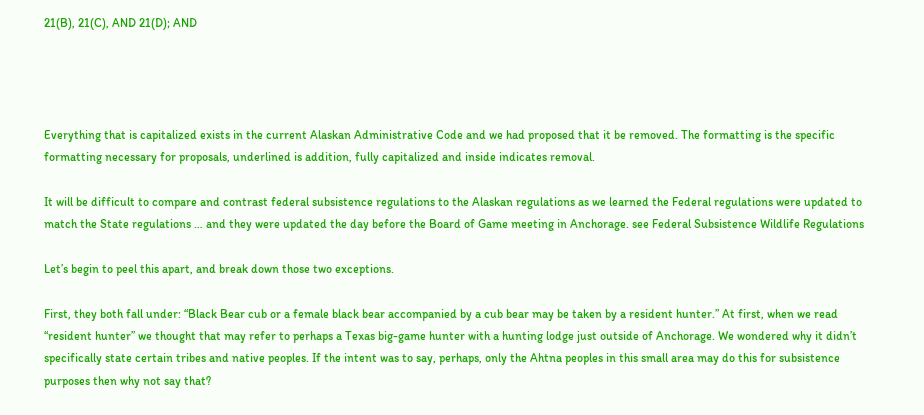21(B), 21(C), AND 21(D); AND




Everything that is capitalized exists in the current Alaskan Administrative Code and we had proposed that it be removed. The formatting is the specific formatting necessary for proposals, underlined is addition, fully capitalized and inside indicates removal.

It will be difficult to compare and contrast federal subsistence regulations to the Alaskan regulations as we learned the Federal regulations were updated to match the State regulations … and they were updated the day before the Board of Game meeting in Anchorage. see Federal Subsistence Wildlife Regulations

Let’s begin to peel this apart, and break down those two exceptions.

First, they both fall under: “Black Bear cub or a female black bear accompanied by a cub bear may be taken by a resident hunter.” At first, when we read “resident hunter” we thought that may refer to perhaps a Texas big-game hunter with a hunting lodge just outside of Anchorage. We wondered why it didn’t specifically state certain tribes and native peoples. If the intent was to say, perhaps, only the Ahtna peoples in this small area may do this for subsistence purposes then why not say that?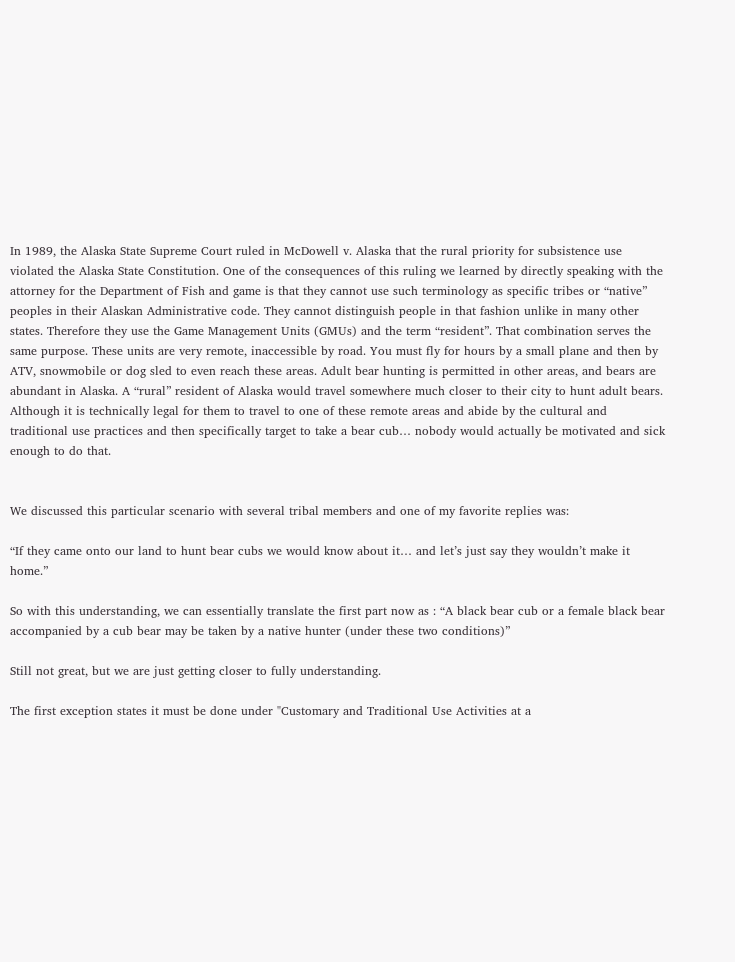In 1989, the Alaska State Supreme Court ruled in McDowell v. Alaska that the rural priority for subsistence use violated the Alaska State Constitution. One of the consequences of this ruling we learned by directly speaking with the attorney for the Department of Fish and game is that they cannot use such terminology as specific tribes or “native” peoples in their Alaskan Administrative code. They cannot distinguish people in that fashion unlike in many other states. Therefore they use the Game Management Units (GMUs) and the term “resident”. That combination serves the same purpose. These units are very remote, inaccessible by road. You must fly for hours by a small plane and then by ATV, snowmobile or dog sled to even reach these areas. Adult bear hunting is permitted in other areas, and bears are abundant in Alaska. A “rural” resident of Alaska would travel somewhere much closer to their city to hunt adult bears. Although it is technically legal for them to travel to one of these remote areas and abide by the cultural and traditional use practices and then specifically target to take a bear cub… nobody would actually be motivated and sick enough to do that.


We discussed this particular scenario with several tribal members and one of my favorite replies was:

“If they came onto our land to hunt bear cubs we would know about it… and let’s just say they wouldn’t make it home.”

So with this understanding, we can essentially translate the first part now as : “A black bear cub or a female black bear accompanied by a cub bear may be taken by a native hunter (under these two conditions)”

Still not great, but we are just getting closer to fully understanding.

The first exception states it must be done under "Customary and Traditional Use Activities at a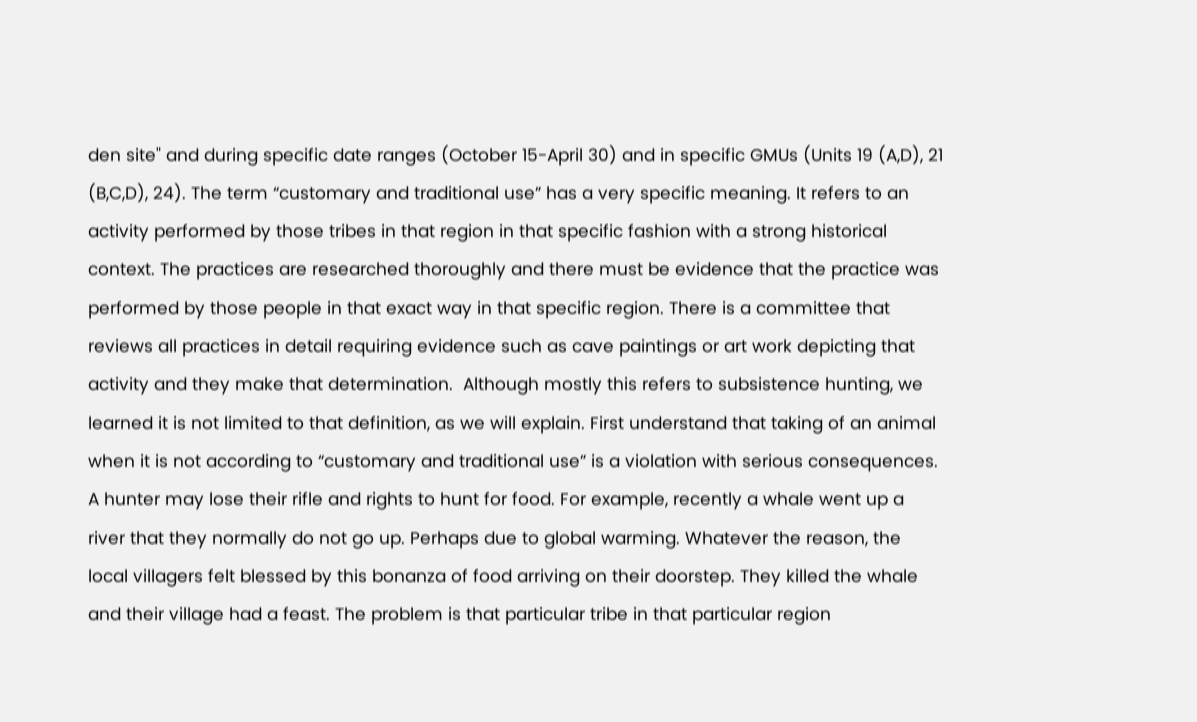den site" and during specific date ranges (October 15-April 30) and in specific GMUs (Units 19 (A,D), 21 (B,C,D), 24). The term “customary and traditional use” has a very specific meaning. It refers to an activity performed by those tribes in that region in that specific fashion with a strong historical context. The practices are researched thoroughly and there must be evidence that the practice was performed by those people in that exact way in that specific region. There is a committee that reviews all practices in detail requiring evidence such as cave paintings or art work depicting that activity and they make that determination.  Although mostly this refers to subsistence hunting, we learned it is not limited to that definition, as we will explain. First understand that taking of an animal when it is not according to “customary and traditional use” is a violation with serious consequences. A hunter may lose their rifle and rights to hunt for food. For example, recently a whale went up a river that they normally do not go up. Perhaps due to global warming. Whatever the reason, the local villagers felt blessed by this bonanza of food arriving on their doorstep. They killed the whale and their village had a feast. The problem is that particular tribe in that particular region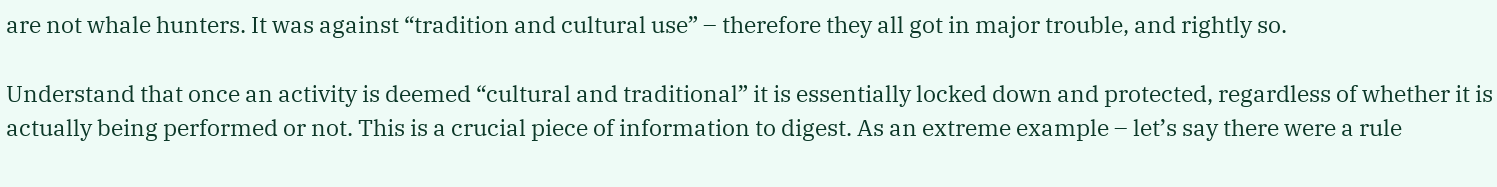are not whale hunters. It was against “tradition and cultural use” – therefore they all got in major trouble, and rightly so.

Understand that once an activity is deemed “cultural and traditional” it is essentially locked down and protected, regardless of whether it is actually being performed or not. This is a crucial piece of information to digest. As an extreme example – let’s say there were a rule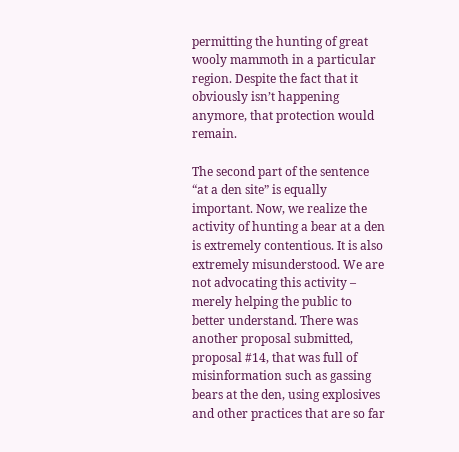permitting the hunting of great wooly mammoth in a particular region. Despite the fact that it obviously isn’t happening anymore, that protection would remain.

The second part of the sentence “at a den site” is equally important. Now, we realize the activity of hunting a bear at a den is extremely contentious. It is also extremely misunderstood. We are not advocating this activity – merely helping the public to better understand. There was another proposal submitted, proposal #14, that was full of misinformation such as gassing bears at the den, using explosives and other practices that are so far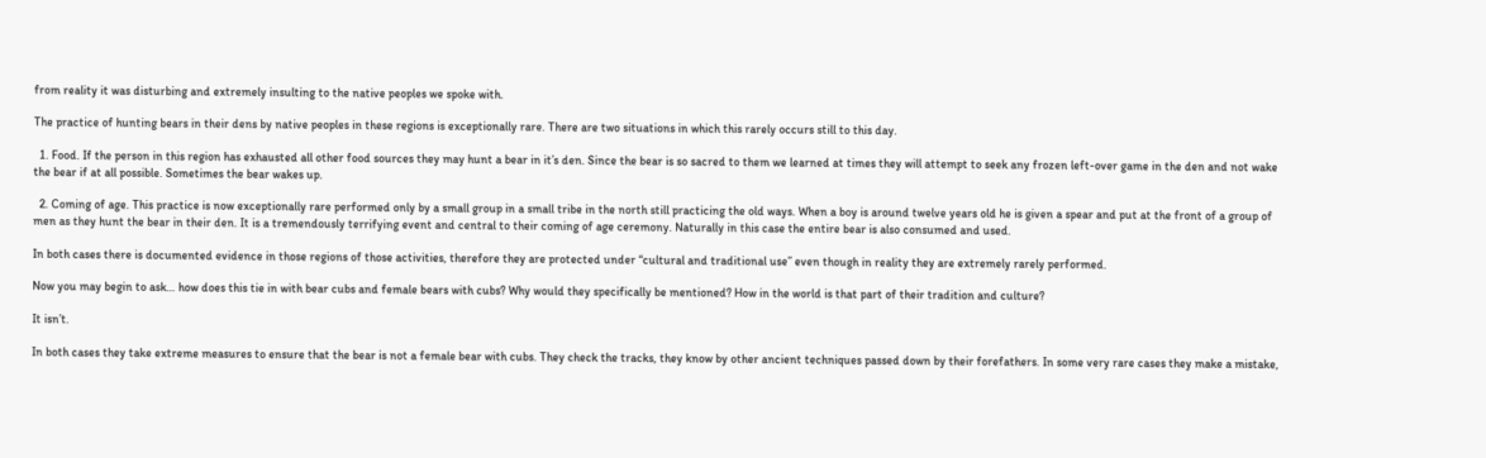from reality it was disturbing and extremely insulting to the native peoples we spoke with.

The practice of hunting bears in their dens by native peoples in these regions is exceptionally rare. There are two situations in which this rarely occurs still to this day.

  1. Food. If the person in this region has exhausted all other food sources they may hunt a bear in it’s den. Since the bear is so sacred to them we learned at times they will attempt to seek any frozen left-over game in the den and not wake the bear if at all possible. Sometimes the bear wakes up.

  2. Coming of age. This practice is now exceptionally rare performed only by a small group in a small tribe in the north still practicing the old ways. When a boy is around twelve years old he is given a spear and put at the front of a group of men as they hunt the bear in their den. It is a tremendously terrifying event and central to their coming of age ceremony. Naturally in this case the entire bear is also consumed and used.

In both cases there is documented evidence in those regions of those activities, therefore they are protected under “cultural and traditional use” even though in reality they are extremely rarely performed.

Now you may begin to ask… how does this tie in with bear cubs and female bears with cubs? Why would they specifically be mentioned? How in the world is that part of their tradition and culture?

It isn’t.

In both cases they take extreme measures to ensure that the bear is not a female bear with cubs. They check the tracks, they know by other ancient techniques passed down by their forefathers. In some very rare cases they make a mistake,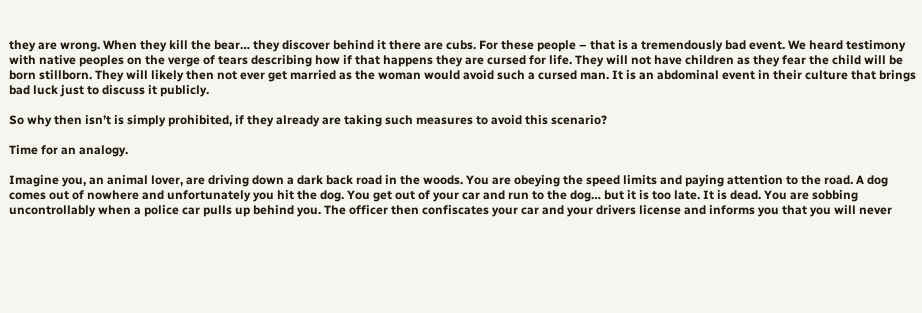they are wrong. When they kill the bear… they discover behind it there are cubs. For these people – that is a tremendously bad event. We heard testimony with native peoples on the verge of tears describing how if that happens they are cursed for life. They will not have children as they fear the child will be born stillborn. They will likely then not ever get married as the woman would avoid such a cursed man. It is an abdominal event in their culture that brings bad luck just to discuss it publicly.

So why then isn’t is simply prohibited, if they already are taking such measures to avoid this scenario?

Time for an analogy.

Imagine you, an animal lover, are driving down a dark back road in the woods. You are obeying the speed limits and paying attention to the road. A dog comes out of nowhere and unfortunately you hit the dog. You get out of your car and run to the dog… but it is too late. It is dead. You are sobbing uncontrollably when a police car pulls up behind you. The officer then confiscates your car and your drivers license and informs you that you will never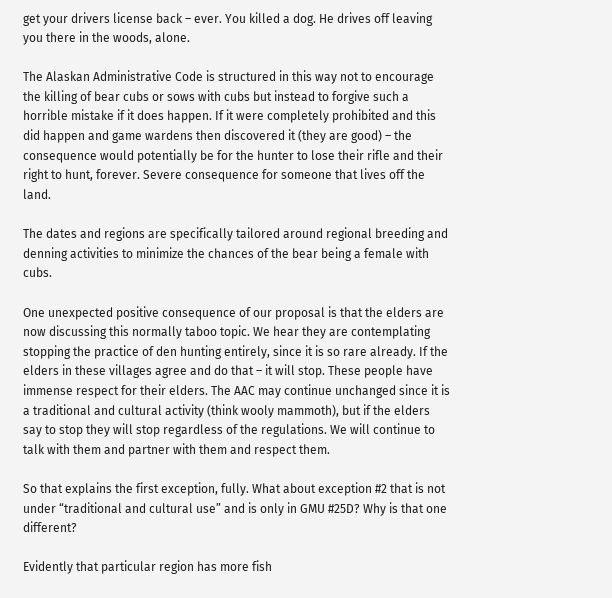get your drivers license back – ever. You killed a dog. He drives off leaving you there in the woods, alone.

The Alaskan Administrative Code is structured in this way not to encourage the killing of bear cubs or sows with cubs but instead to forgive such a horrible mistake if it does happen. If it were completely prohibited and this did happen and game wardens then discovered it (they are good) – the consequence would potentially be for the hunter to lose their rifle and their right to hunt, forever. Severe consequence for someone that lives off the land.

The dates and regions are specifically tailored around regional breeding and denning activities to minimize the chances of the bear being a female with cubs.

One unexpected positive consequence of our proposal is that the elders are now discussing this normally taboo topic. We hear they are contemplating stopping the practice of den hunting entirely, since it is so rare already. If the elders in these villages agree and do that – it will stop. These people have immense respect for their elders. The AAC may continue unchanged since it is a traditional and cultural activity (think wooly mammoth), but if the elders say to stop they will stop regardless of the regulations. We will continue to talk with them and partner with them and respect them.

So that explains the first exception, fully. What about exception #2 that is not under “traditional and cultural use” and is only in GMU #25D? Why is that one different?

Evidently that particular region has more fish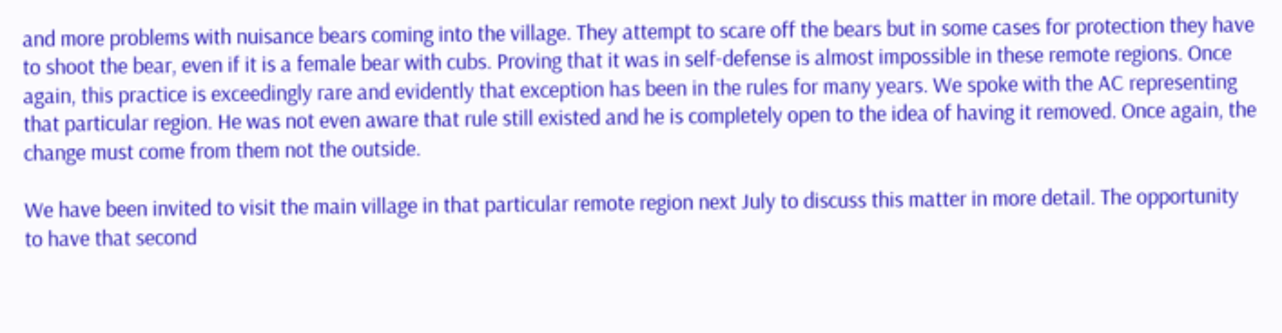and more problems with nuisance bears coming into the village. They attempt to scare off the bears but in some cases for protection they have to shoot the bear, even if it is a female bear with cubs. Proving that it was in self-defense is almost impossible in these remote regions. Once again, this practice is exceedingly rare and evidently that exception has been in the rules for many years. We spoke with the AC representing that particular region. He was not even aware that rule still existed and he is completely open to the idea of having it removed. Once again, the change must come from them not the outside.

We have been invited to visit the main village in that particular remote region next July to discuss this matter in more detail. The opportunity to have that second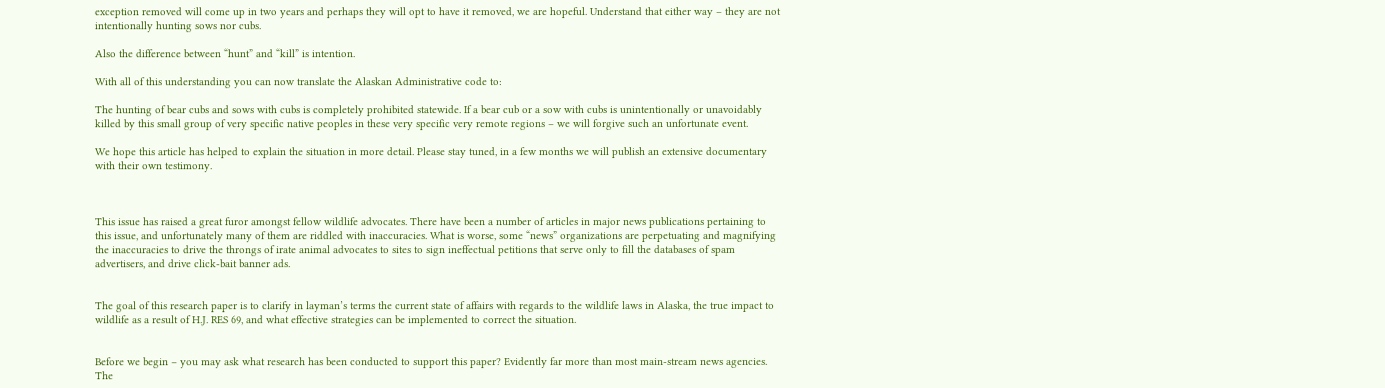exception removed will come up in two years and perhaps they will opt to have it removed, we are hopeful. Understand that either way – they are not intentionally hunting sows nor cubs.

Also the difference between “hunt” and “kill” is intention.

With all of this understanding you can now translate the Alaskan Administrative code to:

The hunting of bear cubs and sows with cubs is completely prohibited statewide. If a bear cub or a sow with cubs is unintentionally or unavoidably killed by this small group of very specific native peoples in these very specific very remote regions – we will forgive such an unfortunate event.

We hope this article has helped to explain the situation in more detail. Please stay tuned, in a few months we will publish an extensive documentary with their own testimony.



This issue has raised a great furor amongst fellow wildlife advocates. There have been a number of articles in major news publications pertaining to this issue, and unfortunately many of them are riddled with inaccuracies. What is worse, some “news” organizations are perpetuating and magnifying the inaccuracies to drive the throngs of irate animal advocates to sites to sign ineffectual petitions that serve only to fill the databases of spam advertisers, and drive click-bait banner ads.


The goal of this research paper is to clarify in layman’s terms the current state of affairs with regards to the wildlife laws in Alaska, the true impact to wildlife as a result of H.J. RES 69, and what effective strategies can be implemented to correct the situation.


Before we begin – you may ask what research has been conducted to support this paper? Evidently far more than most main-stream news agencies. The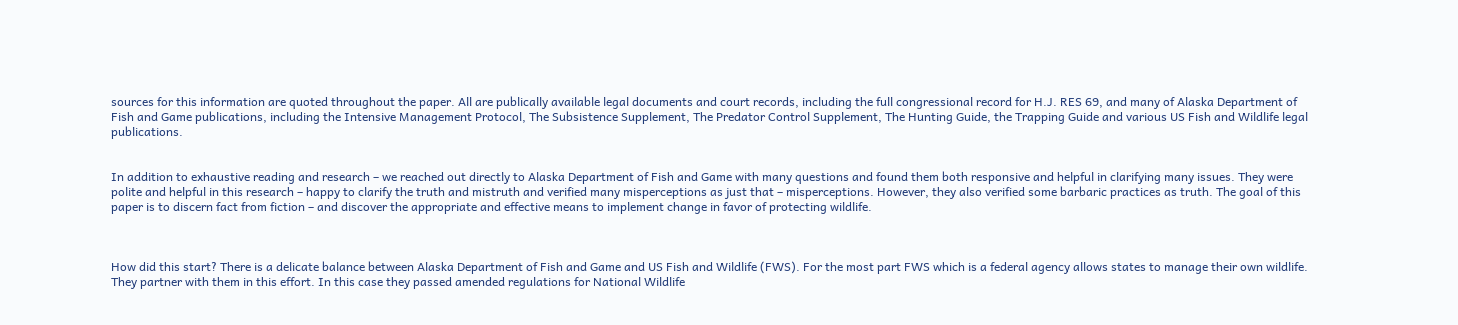sources for this information are quoted throughout the paper. All are publically available legal documents and court records, including the full congressional record for H.J. RES 69, and many of Alaska Department of Fish and Game publications, including the Intensive Management Protocol, The Subsistence Supplement, The Predator Control Supplement, The Hunting Guide, the Trapping Guide and various US Fish and Wildlife legal publications.


In addition to exhaustive reading and research – we reached out directly to Alaska Department of Fish and Game with many questions and found them both responsive and helpful in clarifying many issues. They were polite and helpful in this research – happy to clarify the truth and mistruth and verified many misperceptions as just that – misperceptions. However, they also verified some barbaric practices as truth. The goal of this paper is to discern fact from fiction – and discover the appropriate and effective means to implement change in favor of protecting wildlife.



How did this start? There is a delicate balance between Alaska Department of Fish and Game and US Fish and Wildlife (FWS). For the most part FWS which is a federal agency allows states to manage their own wildlife. They partner with them in this effort. In this case they passed amended regulations for National Wildlife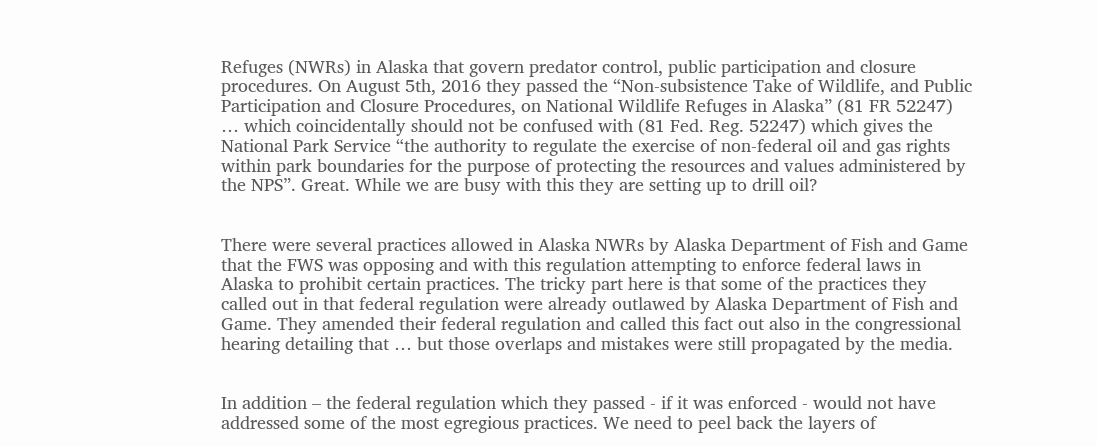Refuges (NWRs) in Alaska that govern predator control, public participation and closure procedures. On August 5th, 2016 they passed the “Non-subsistence Take of Wildlife, and Public Participation and Closure Procedures, on National Wildlife Refuges in Alaska” (81 FR 52247) … which coincidentally should not be confused with (81 Fed. Reg. 52247) which gives the National Park Service “the authority to regulate the exercise of non-federal oil and gas rights within park boundaries for the purpose of protecting the resources and values administered by the NPS”. Great. While we are busy with this they are setting up to drill oil?


There were several practices allowed in Alaska NWRs by Alaska Department of Fish and Game that the FWS was opposing and with this regulation attempting to enforce federal laws in Alaska to prohibit certain practices. The tricky part here is that some of the practices they called out in that federal regulation were already outlawed by Alaska Department of Fish and Game. They amended their federal regulation and called this fact out also in the congressional hearing detailing that … but those overlaps and mistakes were still propagated by the media.


In addition – the federal regulation which they passed - if it was enforced - would not have addressed some of the most egregious practices. We need to peel back the layers of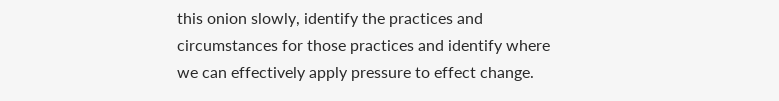this onion slowly, identify the practices and circumstances for those practices and identify where we can effectively apply pressure to effect change.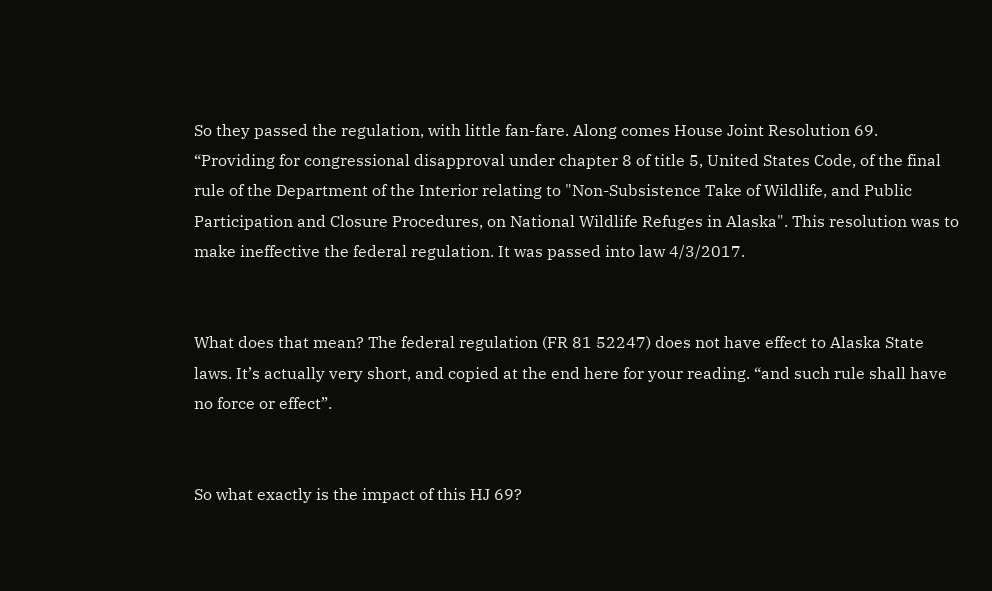So they passed the regulation, with little fan-fare. Along comes House Joint Resolution 69. “Providing for congressional disapproval under chapter 8 of title 5, United States Code, of the final rule of the Department of the Interior relating to "Non-Subsistence Take of Wildlife, and Public Participation and Closure Procedures, on National Wildlife Refuges in Alaska". This resolution was to make ineffective the federal regulation. It was passed into law 4/3/2017.


What does that mean? The federal regulation (FR 81 52247) does not have effect to Alaska State laws. It’s actually very short, and copied at the end here for your reading. “and such rule shall have no force or effect”.


So what exactly is the impact of this HJ 69?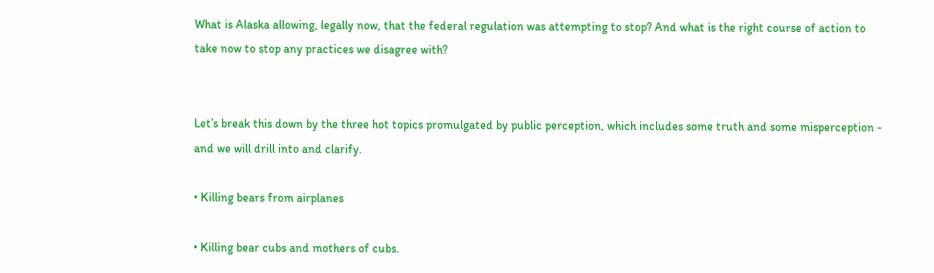What is Alaska allowing, legally now, that the federal regulation was attempting to stop? And what is the right course of action to take now to stop any practices we disagree with?


Let’s break this down by the three hot topics promulgated by public perception, which includes some truth and some misperception - and we will drill into and clarify.

• Killing bears from airplanes

• Killing bear cubs and mothers of cubs.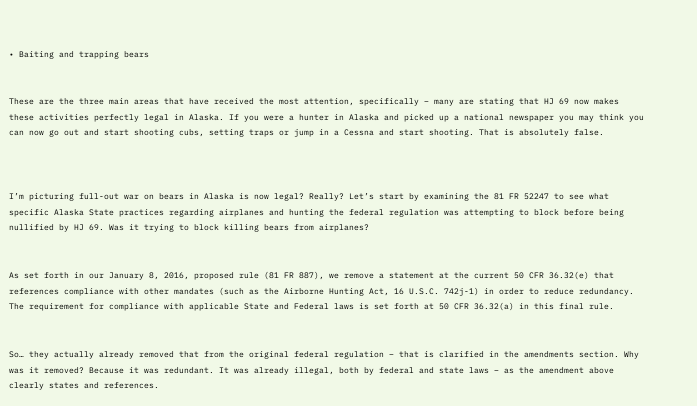• Baiting and trapping bears


These are the three main areas that have received the most attention, specifically – many are stating that HJ 69 now makes these activities perfectly legal in Alaska. If you were a hunter in Alaska and picked up a national newspaper you may think you can now go out and start shooting cubs, setting traps or jump in a Cessna and start shooting. That is absolutely false.



I’m picturing full-out war on bears in Alaska is now legal? Really? Let’s start by examining the 81 FR 52247 to see what specific Alaska State practices regarding airplanes and hunting the federal regulation was attempting to block before being nullified by HJ 69. Was it trying to block killing bears from airplanes?


As set forth in our January 8, 2016, proposed rule (81 FR 887), we remove a statement at the current 50 CFR 36.32(e) that references compliance with other mandates (such as the Airborne Hunting Act, 16 U.S.C. 742j-1) in order to reduce redundancy. The requirement for compliance with applicable State and Federal laws is set forth at 50 CFR 36.32(a) in this final rule.


So… they actually already removed that from the original federal regulation – that is clarified in the amendments section. Why was it removed? Because it was redundant. It was already illegal, both by federal and state laws – as the amendment above clearly states and references.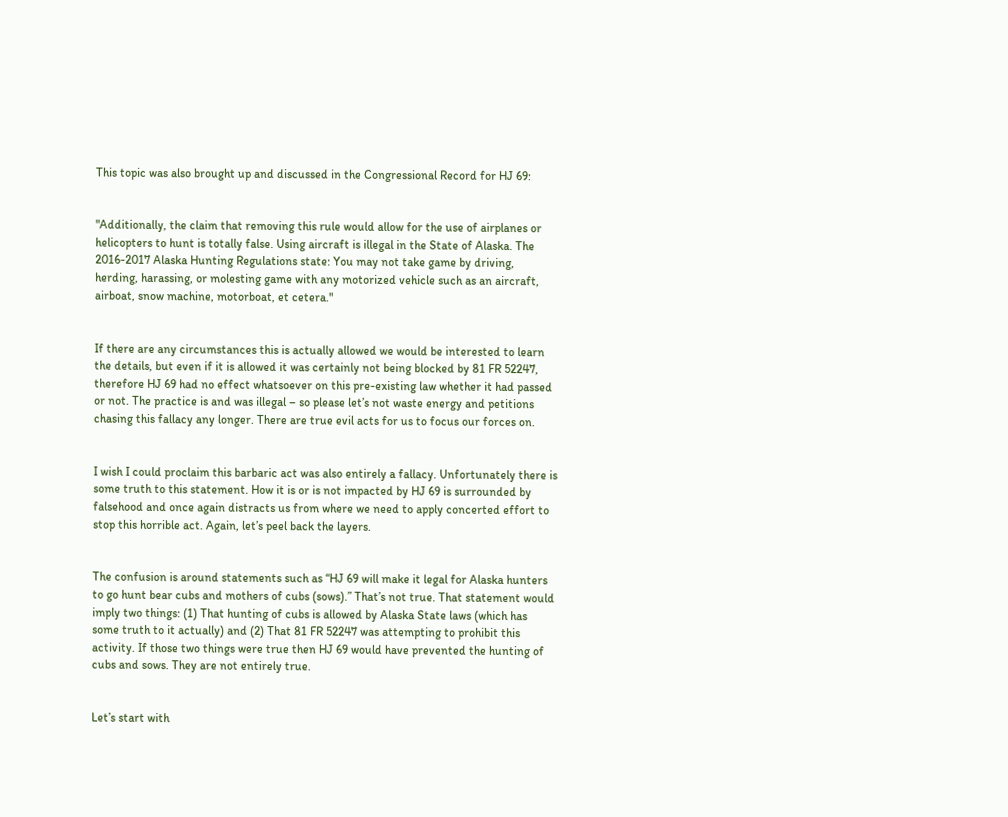This topic was also brought up and discussed in the Congressional Record for HJ 69:


"Additionally, the claim that removing this rule would allow for the use of airplanes or helicopters to hunt is totally false. Using aircraft is illegal in the State of Alaska. The 2016-2017 Alaska Hunting Regulations state: You may not take game by driving, herding, harassing, or molesting game with any motorized vehicle such as an aircraft, airboat, snow machine, motorboat, et cetera."


If there are any circumstances this is actually allowed we would be interested to learn the details, but even if it is allowed it was certainly not being blocked by 81 FR 52247, therefore HJ 69 had no effect whatsoever on this pre-existing law whether it had passed or not. The practice is and was illegal – so please let’s not waste energy and petitions chasing this fallacy any longer. There are true evil acts for us to focus our forces on.


I wish I could proclaim this barbaric act was also entirely a fallacy. Unfortunately there is some truth to this statement. How it is or is not impacted by HJ 69 is surrounded by falsehood and once again distracts us from where we need to apply concerted effort to stop this horrible act. Again, let’s peel back the layers.


The confusion is around statements such as “HJ 69 will make it legal for Alaska hunters to go hunt bear cubs and mothers of cubs (sows).” That’s not true. That statement would imply two things: (1) That hunting of cubs is allowed by Alaska State laws (which has some truth to it actually) and (2) That 81 FR 52247 was attempting to prohibit this activity. If those two things were true then HJ 69 would have prevented the hunting of cubs and sows. They are not entirely true.


Let’s start with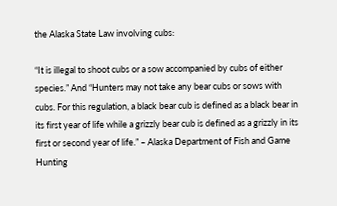the Alaska State Law involving cubs:

“It is illegal to shoot cubs or a sow accompanied by cubs of either species.” And “Hunters may not take any bear cubs or sows with cubs. For this regulation, a black bear cub is defined as a black bear in its first year of life while a grizzly bear cub is defined as a grizzly in its first or second year of life.” – Alaska Department of Fish and Game Hunting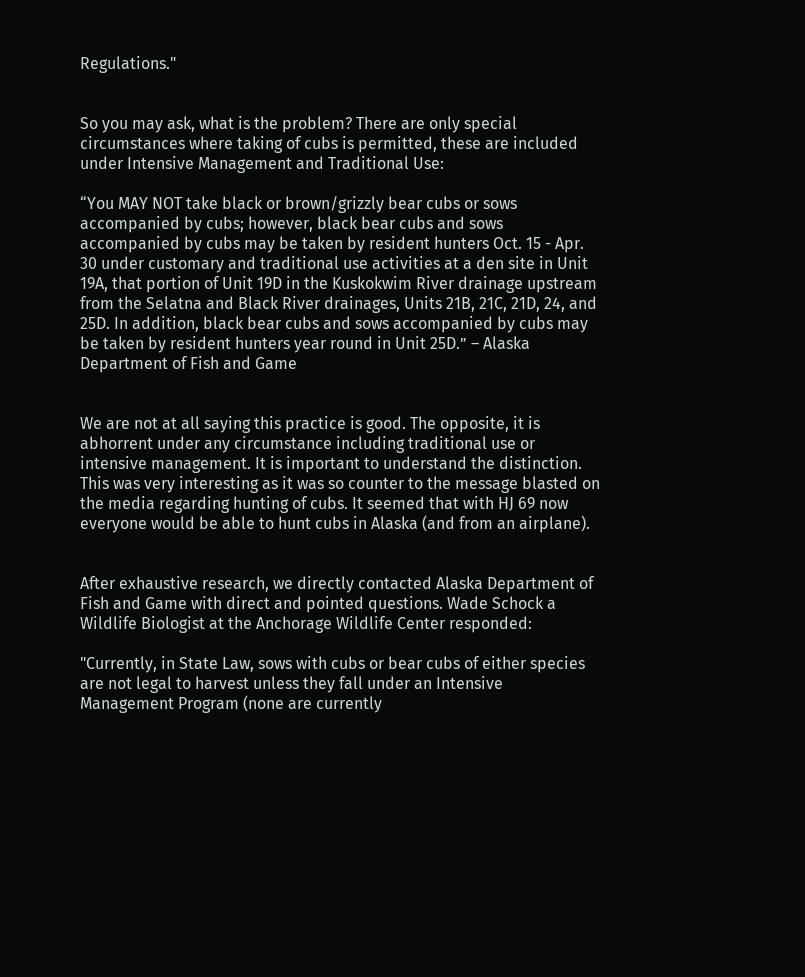Regulations."


So you may ask, what is the problem? There are only special circumstances where taking of cubs is permitted, these are included under Intensive Management and Traditional Use:

“You MAY NOT take black or brown/grizzly bear cubs or sows accompanied by cubs; however, black bear cubs and sows accompanied by cubs may be taken by resident hunters Oct. 15 - Apr. 30 under customary and traditional use activities at a den site in Unit 19A, that portion of Unit 19D in the Kuskokwim River drainage upstream from the Selatna and Black River drainages, Units 21B, 21C, 21D, 24, and 25D. In addition, black bear cubs and sows accompanied by cubs may be taken by resident hunters year round in Unit 25D.” – Alaska Department of Fish and Game


We are not at all saying this practice is good. The opposite, it is abhorrent under any circumstance including traditional use or intensive management. It is important to understand the distinction. This was very interesting as it was so counter to the message blasted on the media regarding hunting of cubs. It seemed that with HJ 69 now everyone would be able to hunt cubs in Alaska (and from an airplane).


After exhaustive research, we directly contacted Alaska Department of Fish and Game with direct and pointed questions. Wade Schock a Wildlife Biologist at the Anchorage Wildlife Center responded:

"Currently, in State Law, sows with cubs or bear cubs of either species are not legal to harvest unless they fall under an Intensive Management Program (none are currently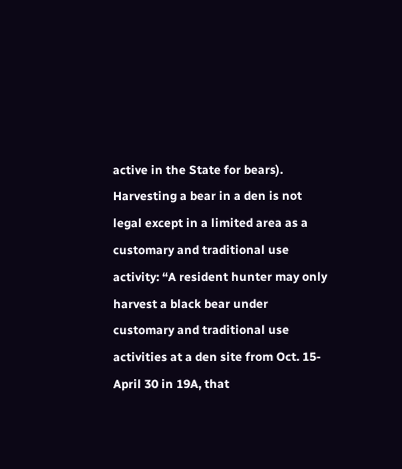active in the State for bears). Harvesting a bear in a den is not legal except in a limited area as a customary and traditional use activity: “A resident hunter may only harvest a black bear under customary and traditional use activities at a den site from Oct. 15-April 30 in 19A, that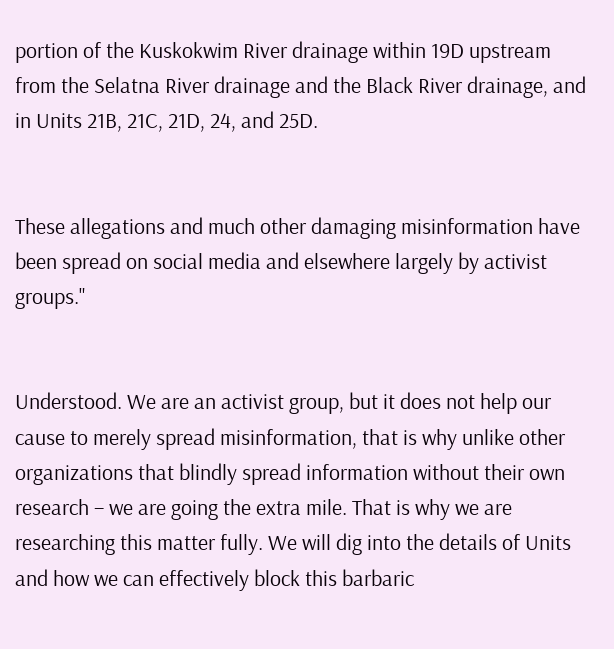portion of the Kuskokwim River drainage within 19D upstream from the Selatna River drainage and the Black River drainage, and in Units 21B, 21C, 21D, 24, and 25D.


These allegations and much other damaging misinformation have been spread on social media and elsewhere largely by activist groups."


Understood. We are an activist group, but it does not help our cause to merely spread misinformation, that is why unlike other organizations that blindly spread information without their own research – we are going the extra mile. That is why we are researching this matter fully. We will dig into the details of Units and how we can effectively block this barbaric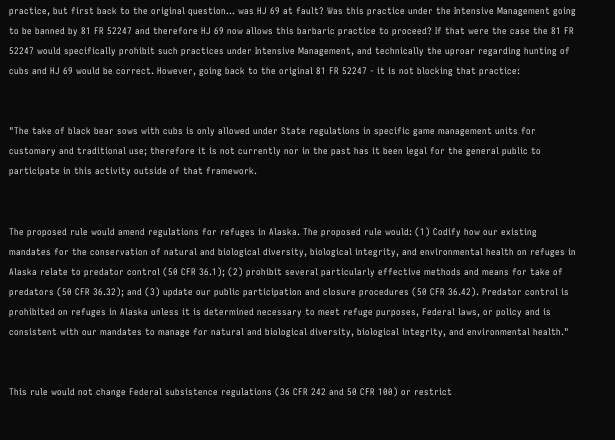practice, but first back to the original question… was HJ 69 at fault? Was this practice under the Intensive Management going to be banned by 81 FR 52247 and therefore HJ 69 now allows this barbaric practice to proceed? If that were the case the 81 FR 52247 would specifically prohibit such practices under Intensive Management, and technically the uproar regarding hunting of cubs and HJ 69 would be correct. However, going back to the original 81 FR 52247 - it is not blocking that practice:


"The take of black bear sows with cubs is only allowed under State regulations in specific game management units for customary and traditional use; therefore it is not currently nor in the past has it been legal for the general public to participate in this activity outside of that framework.


The proposed rule would amend regulations for refuges in Alaska. The proposed rule would: (1) Codify how our existing mandates for the conservation of natural and biological diversity, biological integrity, and environmental health on refuges in Alaska relate to predator control (50 CFR 36.1); (2) prohibit several particularly effective methods and means for take of predators (50 CFR 36.32); and (3) update our public participation and closure procedures (50 CFR 36.42). Predator control is prohibited on refuges in Alaska unless it is determined necessary to meet refuge purposes, Federal laws, or policy and is consistent with our mandates to manage for natural and biological diversity, biological integrity, and environmental health."


This rule would not change Federal subsistence regulations (36 CFR 242 and 50 CFR 100) or restrict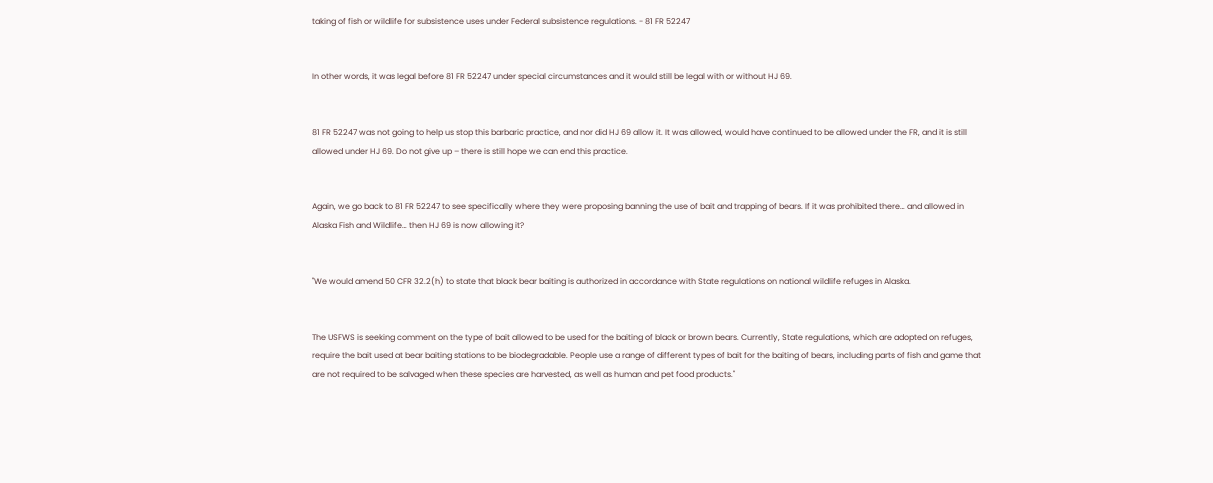taking of fish or wildlife for subsistence uses under Federal subsistence regulations. - 81 FR 52247


In other words, it was legal before 81 FR 52247 under special circumstances and it would still be legal with or without HJ 69.


81 FR 52247 was not going to help us stop this barbaric practice, and nor did HJ 69 allow it. It was allowed, would have continued to be allowed under the FR, and it is still allowed under HJ 69. Do not give up – there is still hope we can end this practice.


Again, we go back to 81 FR 52247 to see specifically where they were proposing banning the use of bait and trapping of bears. If it was prohibited there… and allowed in Alaska Fish and Wildlife… then HJ 69 is now allowing it?


"We would amend 50 CFR 32.2(h) to state that black bear baiting is authorized in accordance with State regulations on national wildlife refuges in Alaska.


The USFWS is seeking comment on the type of bait allowed to be used for the baiting of black or brown bears. Currently, State regulations, which are adopted on refuges, require the bait used at bear baiting stations to be biodegradable. People use a range of different types of bait for the baiting of bears, including parts of fish and game that are not required to be salvaged when these species are harvested, as well as human and pet food products."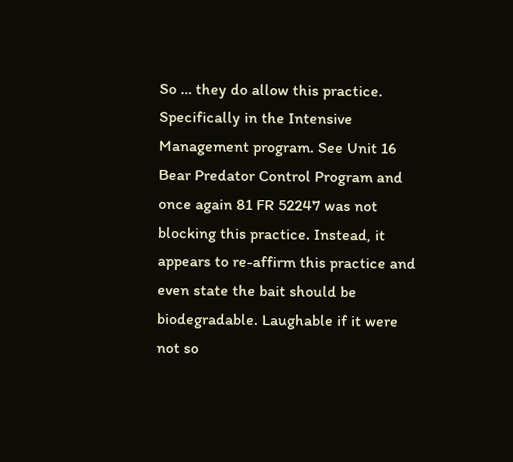So … they do allow this practice. Specifically in the Intensive Management program. See Unit 16 Bear Predator Control Program and once again 81 FR 52247 was not blocking this practice. Instead, it appears to re-affirm this practice and even state the bait should be biodegradable. Laughable if it were not so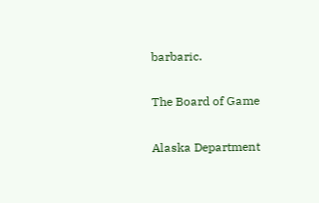barbaric.

The Board of Game

Alaska Department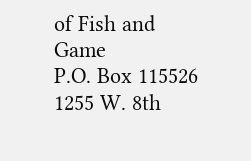of Fish and Game
P.O. Box 115526
1255 W. 8th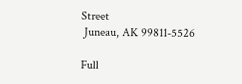Street
 Juneau, AK 99811-5526

Full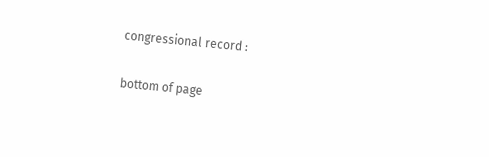congressional record :

bottom of page